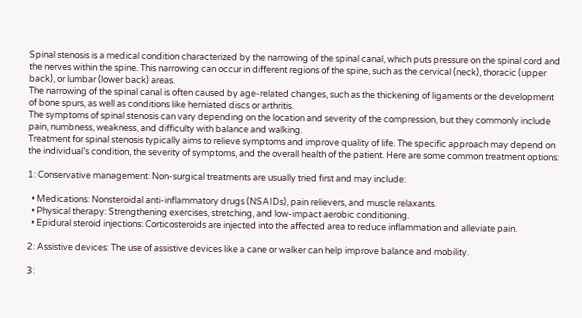Spinal stenosis is a medical condition characterized by the narrowing of the spinal canal, which puts pressure on the spinal cord and the nerves within the spine. This narrowing can occur in different regions of the spine, such as the cervical (neck), thoracic (upper back), or lumbar (lower back) areas.
The narrowing of the spinal canal is often caused by age-related changes, such as the thickening of ligaments or the development of bone spurs, as well as conditions like herniated discs or arthritis.
The symptoms of spinal stenosis can vary depending on the location and severity of the compression, but they commonly include pain, numbness, weakness, and difficulty with balance and walking.
Treatment for spinal stenosis typically aims to relieve symptoms and improve quality of life. The specific approach may depend on the individual’s condition, the severity of symptoms, and the overall health of the patient. Here are some common treatment options:

1: Conservative management: Non-surgical treatments are usually tried first and may include:

  • Medications: Nonsteroidal anti-inflammatory drugs (NSAIDs), pain relievers, and muscle relaxants.
  • Physical therapy: Strengthening exercises, stretching, and low-impact aerobic conditioning.
  • Epidural steroid injections: Corticosteroids are injected into the affected area to reduce inflammation and alleviate pain.

2: Assistive devices: The use of assistive devices like a cane or walker can help improve balance and mobility.

3: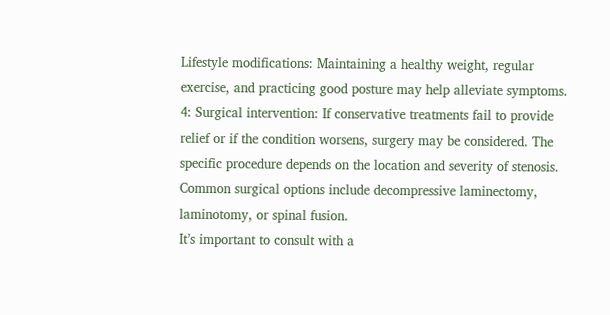Lifestyle modifications: Maintaining a healthy weight, regular exercise, and practicing good posture may help alleviate symptoms.
4: Surgical intervention: If conservative treatments fail to provide relief or if the condition worsens, surgery may be considered. The specific procedure depends on the location and severity of stenosis. Common surgical options include decompressive laminectomy, laminotomy, or spinal fusion.
It’s important to consult with a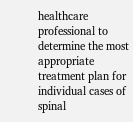healthcare professional to determine the most appropriate treatment plan for individual cases of spinal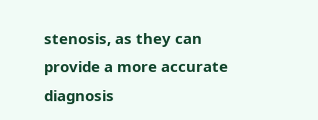stenosis, as they can provide a more accurate diagnosis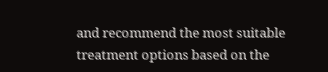and recommend the most suitable treatment options based on the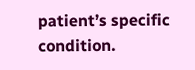patient’s specific condition.